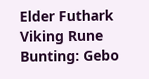Elder Futhark Viking Rune Bunting: Gebo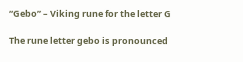“Gebo” – Viking rune for the letter G

The rune letter gebo is pronounced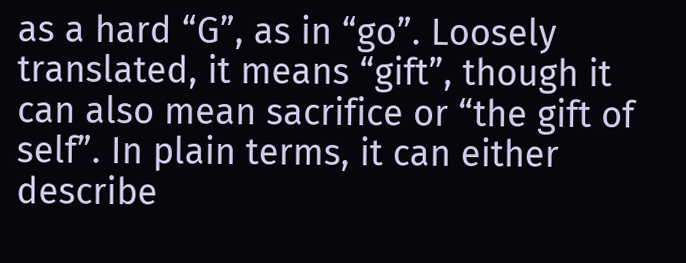as a hard “G”, as in “go”. Loosely translated, it means “gift”, though it can also mean sacrifice or “the gift of self”. In plain terms, it can either describe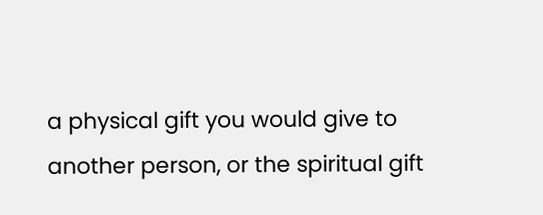a physical gift you would give to another person, or the spiritual gift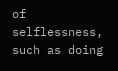of selflessness, such as doing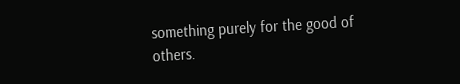something purely for the good of others.